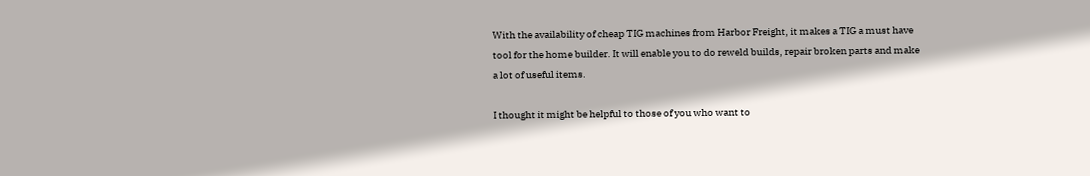With the availability of cheap TIG machines from Harbor Freight, it makes a TIG a must have
tool for the home builder. It will enable you to do reweld builds, repair broken parts and make
a lot of useful items.

I thought it might be helpful to those of you who want to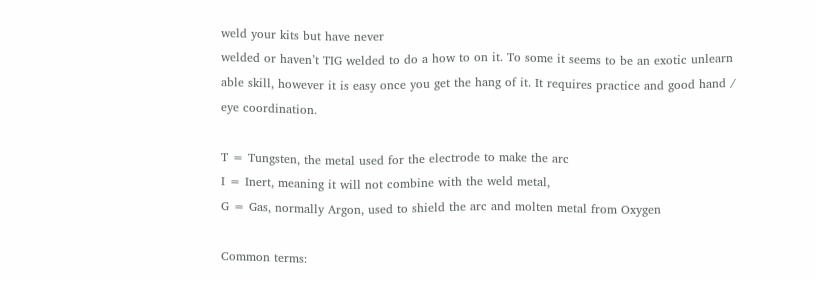weld your kits but have never
welded or haven’t TIG welded to do a how to on it. To some it seems to be an exotic unlearn
able skill, however it is easy once you get the hang of it. It requires practice and good hand /
eye coordination.

T = Tungsten, the metal used for the electrode to make the arc
I = Inert, meaning it will not combine with the weld metal,
G = Gas, normally Argon, used to shield the arc and molten metal from Oxygen

Common terms: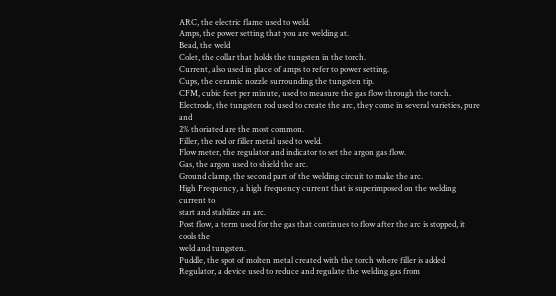ARC, the electric flame used to weld.
Amps, the power setting that you are welding at.
Bead, the weld
Colet, the collar that holds the tungsten in the torch.
Current, also used in place of amps to refer to power setting.
Cups, the ceramic nozzle surrounding the tungsten tip.
CFM, cubic feet per minute, used to measure the gas flow through the torch.
Electrode, the tungsten rod used to create the arc, they come in several varieties, pure and
2% thoriated are the most common.
Filler, the rod or filler metal used to weld.
Flow meter, the regulator and indicator to set the argon gas flow.
Gas, the argon used to shield the arc.
Ground clamp, the second part of the welding circuit to make the arc.
High Frequency, a high frequency current that is superimposed on the welding current to
start and stabilize an arc.
Post flow, a term used for the gas that continues to flow after the arc is stopped, it cools the
weld and tungsten.
Puddle, the spot of molten metal created with the torch where filler is added
Regulator, a device used to reduce and regulate the welding gas from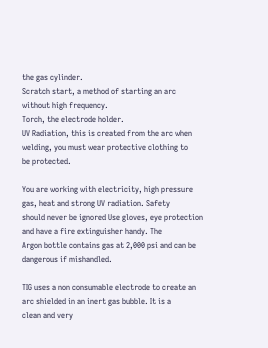the gas cylinder.
Scratch start, a method of starting an arc without high frequency.
Torch, the electrode holder.
UV Radiation, this is created from the arc when welding, you must wear protective clothing to
be protected.

You are working with electricity, high pressure gas, heat and strong UV radiation. Safety
should never be ignored Use gloves, eye protection and have a fire extinguisher handy. The
Argon bottle contains gas at 2,000 psi and can be dangerous if mishandled.

TIG uses a non consumable electrode to create an arc shielded in an inert gas bubble. It is a
clean and very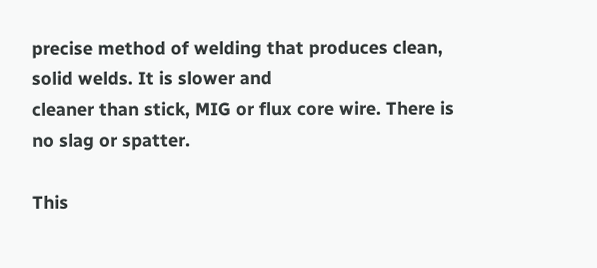precise method of welding that produces clean, solid welds. It is slower and
cleaner than stick, MIG or flux core wire. There is no slag or spatter.

This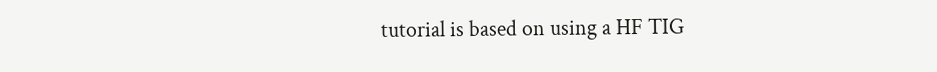tutorial is based on using a HF TIG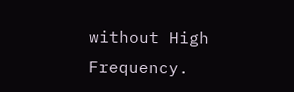without High Frequency.